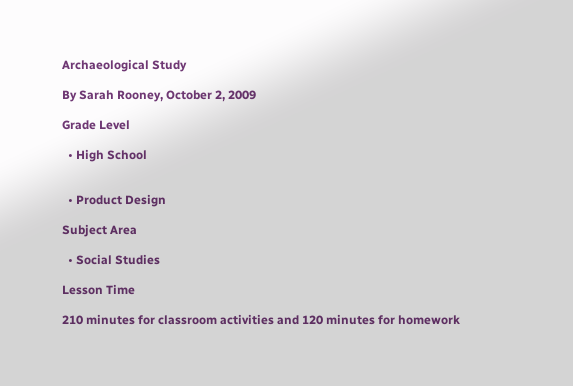Archaeological Study

By Sarah Rooney, October 2, 2009

Grade Level

  • High School


  • Product Design

Subject Area

  • Social Studies

Lesson Time

210 minutes for classroom activities and 120 minutes for homework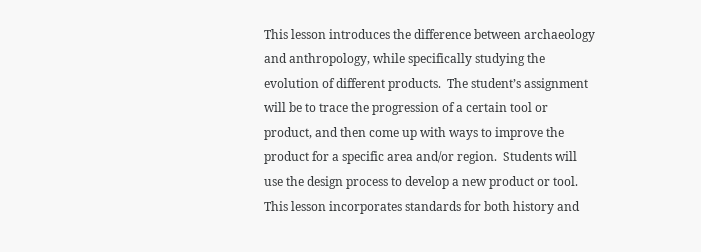This lesson introduces the difference between archaeology and anthropology, while specifically studying the evolution of different products.  The student’s assignment will be to trace the progression of a certain tool or product, and then come up with ways to improve the product for a specific area and/or region.  Students will use the design process to develop a new product or tool.  This lesson incorporates standards for both history and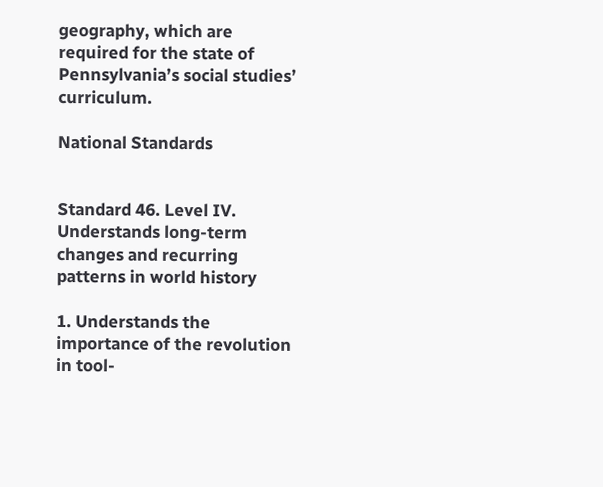geography, which are required for the state of Pennsylvania’s social studies’ curriculum.

National Standards


Standard 46. Level IV. Understands long-term changes and recurring patterns in world history

1. Understands the importance of the revolution in tool-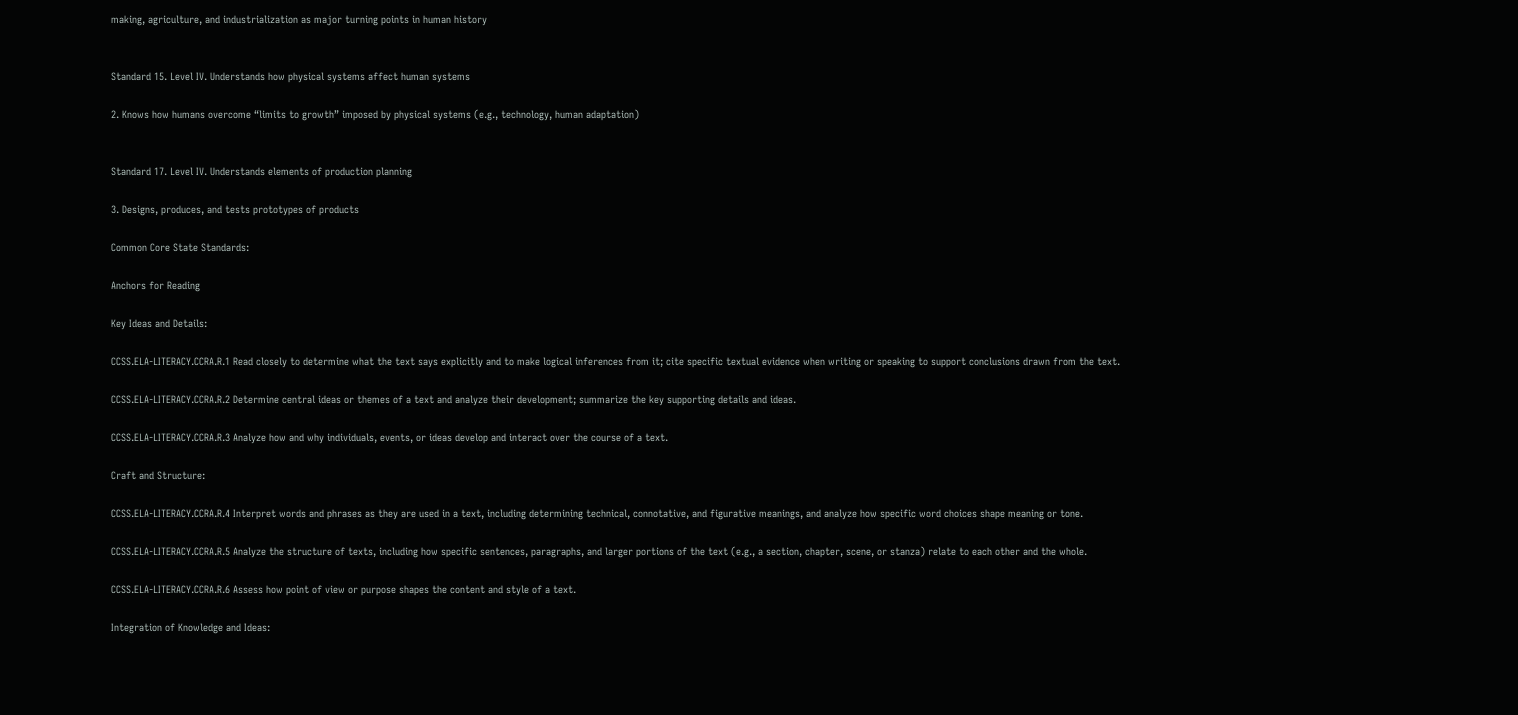making, agriculture, and industrialization as major turning points in human history


Standard 15. Level IV. Understands how physical systems affect human systems

2. Knows how humans overcome “limits to growth” imposed by physical systems (e.g., technology, human adaptation)


Standard 17. Level IV. Understands elements of production planning

3. Designs, produces, and tests prototypes of products

Common Core State Standards:

Anchors for Reading

Key Ideas and Details:

CCSS.ELA-LITERACY.CCRA.R.1 Read closely to determine what the text says explicitly and to make logical inferences from it; cite specific textual evidence when writing or speaking to support conclusions drawn from the text.

CCSS.ELA-LITERACY.CCRA.R.2 Determine central ideas or themes of a text and analyze their development; summarize the key supporting details and ideas.

CCSS.ELA-LITERACY.CCRA.R.3 Analyze how and why individuals, events, or ideas develop and interact over the course of a text.

Craft and Structure:

CCSS.ELA-LITERACY.CCRA.R.4 Interpret words and phrases as they are used in a text, including determining technical, connotative, and figurative meanings, and analyze how specific word choices shape meaning or tone.

CCSS.ELA-LITERACY.CCRA.R.5 Analyze the structure of texts, including how specific sentences, paragraphs, and larger portions of the text (e.g., a section, chapter, scene, or stanza) relate to each other and the whole.

CCSS.ELA-LITERACY.CCRA.R.6 Assess how point of view or purpose shapes the content and style of a text.

Integration of Knowledge and Ideas: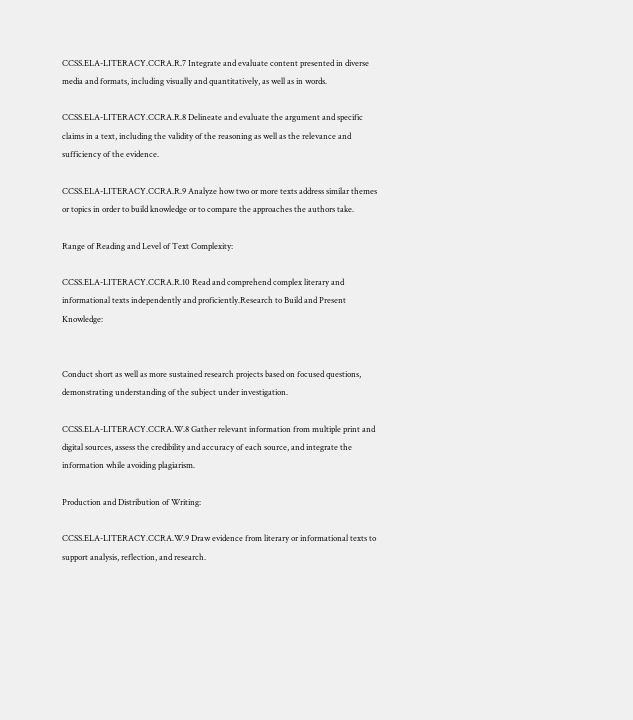CCSS.ELA-LITERACY.CCRA.R.7 Integrate and evaluate content presented in diverse media and formats, including visually and quantitatively, as well as in words.

CCSS.ELA-LITERACY.CCRA.R.8 Delineate and evaluate the argument and specific claims in a text, including the validity of the reasoning as well as the relevance and sufficiency of the evidence.

CCSS.ELA-LITERACY.CCRA.R.9 Analyze how two or more texts address similar themes or topics in order to build knowledge or to compare the approaches the authors take.

Range of Reading and Level of Text Complexity:

CCSS.ELA-LITERACY.CCRA.R.10 Read and comprehend complex literary and informational texts independently and proficiently.Research to Build and Present Knowledge:


Conduct short as well as more sustained research projects based on focused questions, demonstrating understanding of the subject under investigation.

CCSS.ELA-LITERACY.CCRA.W.8 Gather relevant information from multiple print and digital sources, assess the credibility and accuracy of each source, and integrate the information while avoiding plagiarism.

Production and Distribution of Writing:

CCSS.ELA-LITERACY.CCRA.W.9 Draw evidence from literary or informational texts to support analysis, reflection, and research.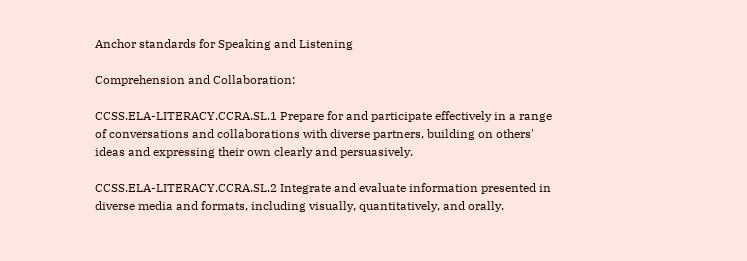Anchor standards for Speaking and Listening

Comprehension and Collaboration:

CCSS.ELA-LITERACY.CCRA.SL.1 Prepare for and participate effectively in a range of conversations and collaborations with diverse partners, building on others' ideas and expressing their own clearly and persuasively.

CCSS.ELA-LITERACY.CCRA.SL.2 Integrate and evaluate information presented in diverse media and formats, including visually, quantitatively, and orally.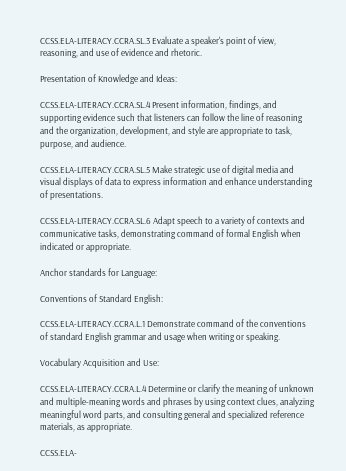CCSS.ELA-LITERACY.CCRA.SL.3 Evaluate a speaker's point of view, reasoning, and use of evidence and rhetoric.

Presentation of Knowledge and Ideas:

CCSS.ELA-LITERACY.CCRA.SL.4 Present information, findings, and supporting evidence such that listeners can follow the line of reasoning and the organization, development, and style are appropriate to task, purpose, and audience.

CCSS.ELA-LITERACY.CCRA.SL.5 Make strategic use of digital media and visual displays of data to express information and enhance understanding of presentations.

CCSS.ELA-LITERACY.CCRA.SL.6 Adapt speech to a variety of contexts and communicative tasks, demonstrating command of formal English when indicated or appropriate.

Anchor standards for Language:

Conventions of Standard English:

CCSS.ELA-LITERACY.CCRA.L.1 Demonstrate command of the conventions of standard English grammar and usage when writing or speaking.

Vocabulary Acquisition and Use:

CCSS.ELA-LITERACY.CCRA.L.4 Determine or clarify the meaning of unknown and multiple-meaning words and phrases by using context clues, analyzing meaningful word parts, and consulting general and specialized reference materials, as appropriate.

CCSS.ELA-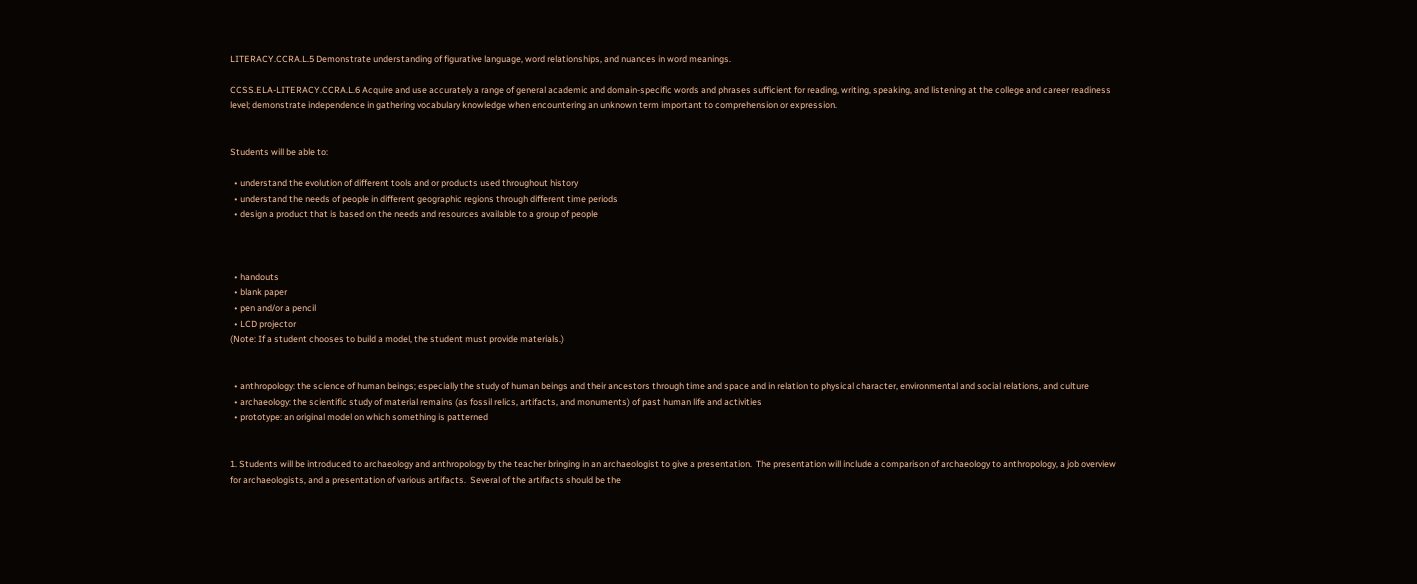LITERACY.CCRA.L.5 Demonstrate understanding of figurative language, word relationships, and nuances in word meanings.

CCSS.ELA-LITERACY.CCRA.L.6 Acquire and use accurately a range of general academic and domain-specific words and phrases sufficient for reading, writing, speaking, and listening at the college and career readiness level; demonstrate independence in gathering vocabulary knowledge when encountering an unknown term important to comprehension or expression.


Students will be able to:

  • understand the evolution of different tools and or products used throughout history
  • understand the needs of people in different geographic regions through different time periods
  • design a product that is based on the needs and resources available to a group of people



  • handouts
  • blank paper
  • pen and/or a pencil
  • LCD projector
(Note: If a student chooses to build a model, the student must provide materials.)


  • anthropology: the science of human beings; especially the study of human beings and their ancestors through time and space and in relation to physical character, environmental and social relations, and culture
  • archaeology: the scientific study of material remains (as fossil relics, artifacts, and monuments) of past human life and activities
  • prototype: an original model on which something is patterned


1. Students will be introduced to archaeology and anthropology by the teacher bringing in an archaeologist to give a presentation.  The presentation will include a comparison of archaeology to anthropology, a job overview for archaeologists, and a presentation of various artifacts.  Several of the artifacts should be the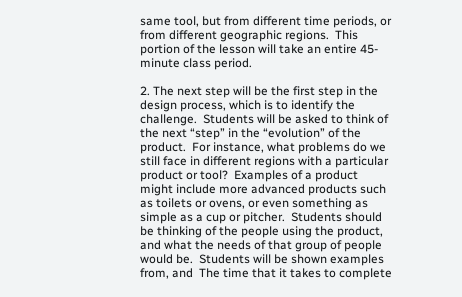same tool, but from different time periods, or from different geographic regions.  This portion of the lesson will take an entire 45-minute class period.

2. The next step will be the first step in the design process, which is to identify the challenge.  Students will be asked to think of the next “step” in the “evolution” of the product.  For instance, what problems do we still face in different regions with a particular product or tool?  Examples of a product might include more advanced products such as toilets or ovens, or even something as simple as a cup or pitcher.  Students should be thinking of the people using the product, and what the needs of that group of people would be.  Students will be shown examples from, and  The time that it takes to complete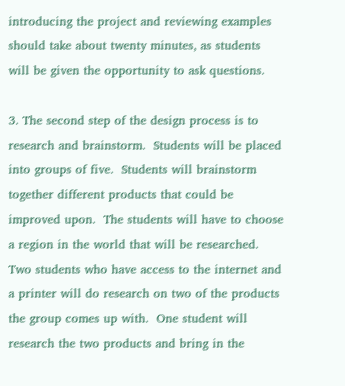introducing the project and reviewing examples should take about twenty minutes, as students will be given the opportunity to ask questions.

3. The second step of the design process is to research and brainstorm.  Students will be placed into groups of five.  Students will brainstorm together different products that could be improved upon.  The students will have to choose a region in the world that will be researched.  Two students who have access to the internet and a printer will do research on two of the products the group comes up with.  One student will research the two products and bring in the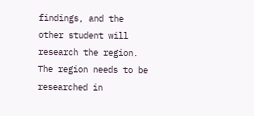findings, and the other student will research the region.  The region needs to be researched in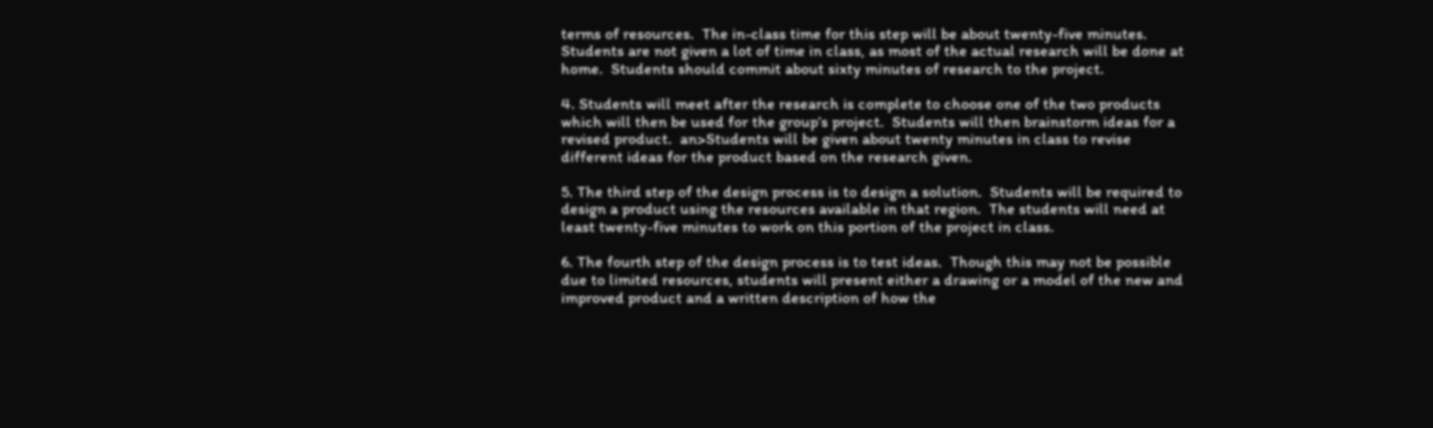terms of resources.  The in-class time for this step will be about twenty-five minutes.  Students are not given a lot of time in class, as most of the actual research will be done at home.  Students should commit about sixty minutes of research to the project.

4. Students will meet after the research is complete to choose one of the two products which will then be used for the group’s project.  Students will then brainstorm ideas for a revised product.  an>Students will be given about twenty minutes in class to revise different ideas for the product based on the research given.

5. The third step of the design process is to design a solution.  Students will be required to design a product using the resources available in that region.  The students will need at least twenty-five minutes to work on this portion of the project in class.

6. The fourth step of the design process is to test ideas.  Though this may not be possible due to limited resources, students will present either a drawing or a model of the new and improved product and a written description of how the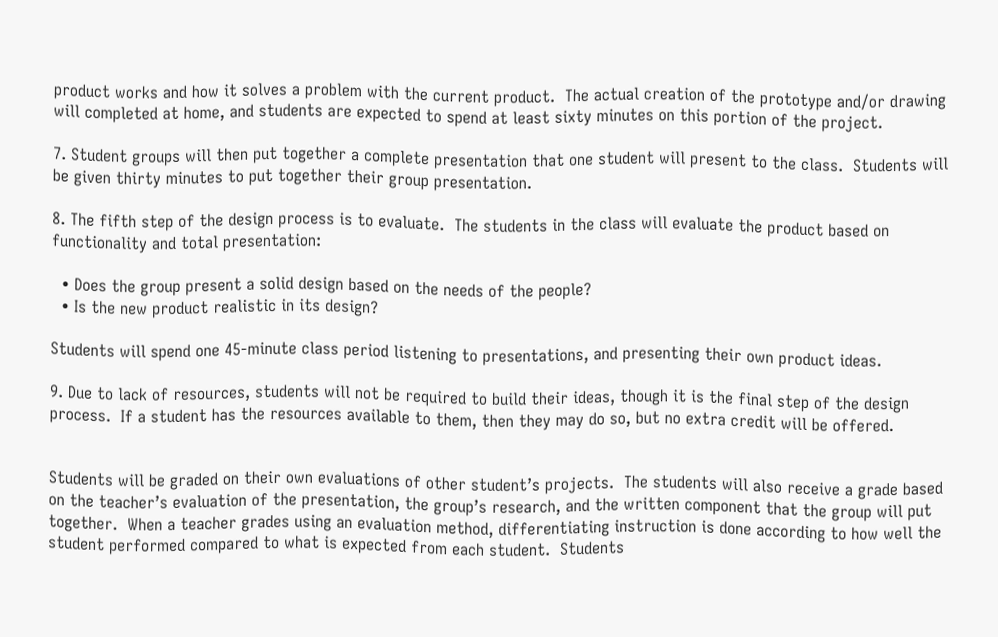product works and how it solves a problem with the current product.  The actual creation of the prototype and/or drawing will completed at home, and students are expected to spend at least sixty minutes on this portion of the project.

7. Student groups will then put together a complete presentation that one student will present to the class.  Students will be given thirty minutes to put together their group presentation.

8. The fifth step of the design process is to evaluate.  The students in the class will evaluate the product based on functionality and total presentation:

  • Does the group present a solid design based on the needs of the people?
  • Is the new product realistic in its design?

Students will spend one 45-minute class period listening to presentations, and presenting their own product ideas.

9. Due to lack of resources, students will not be required to build their ideas, though it is the final step of the design process.  If a student has the resources available to them, then they may do so, but no extra credit will be offered.


Students will be graded on their own evaluations of other student’s projects.  The students will also receive a grade based on the teacher’s evaluation of the presentation, the group’s research, and the written component that the group will put together.  When a teacher grades using an evaluation method, differentiating instruction is done according to how well the student performed compared to what is expected from each student.  Students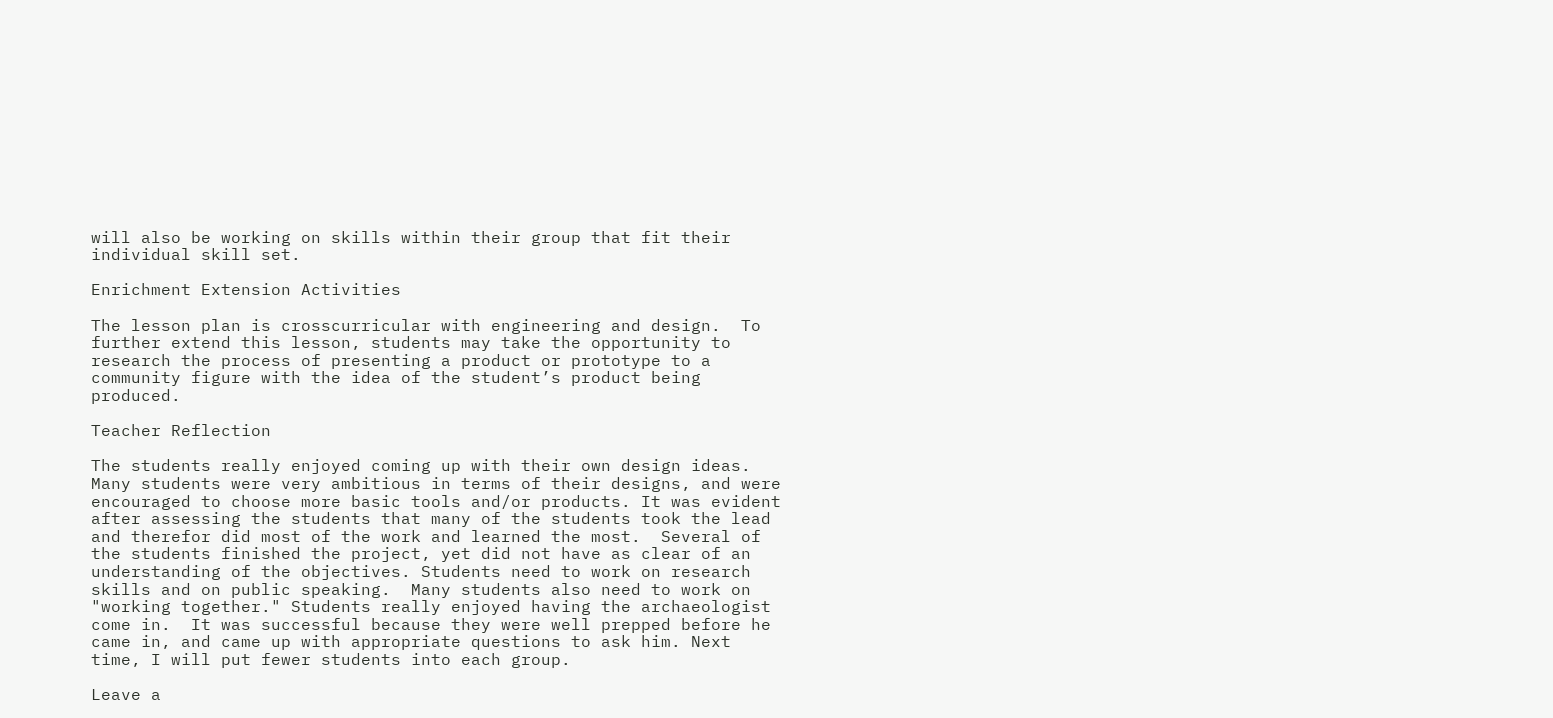will also be working on skills within their group that fit their individual skill set.

Enrichment Extension Activities

The lesson plan is crosscurricular with engineering and design.  To further extend this lesson, students may take the opportunity to research the process of presenting a product or prototype to a community figure with the idea of the student’s product being produced.

Teacher Reflection

The students really enjoyed coming up with their own design ideas.  Many students were very ambitious in terms of their designs, and were encouraged to choose more basic tools and/or products. It was evident after assessing the students that many of the students took the lead and therefor did most of the work and learned the most.  Several of the students finished the project, yet did not have as clear of an understanding of the objectives. Students need to work on research skills and on public speaking.  Many students also need to work on "working together." Students really enjoyed having the archaeologist come in.  It was successful because they were well prepped before he came in, and came up with appropriate questions to ask him. Next time, I will put fewer students into each group.

Leave a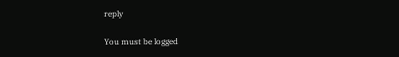reply

You must be logged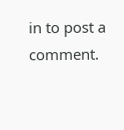in to post a comment.